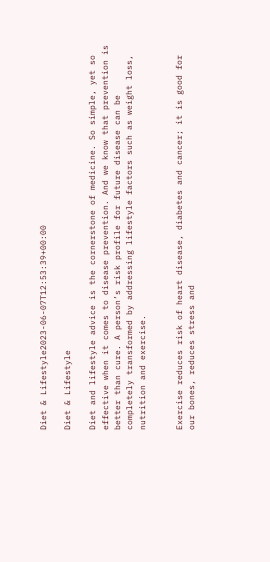Diet & Lifestyle2023-06-07T12:53:39+00:00

Diet & Lifestyle

Diet and lifestyle advice is the cornerstone of medicine. So simple, yet so effective when it comes to disease prevention. And we know that prevention is better than cure. A person’s risk profile for future disease can be completely transformed by addressing lifestyle factors such as weight loss, nutrition and exercise.


Exercise reduces risk of heart disease, diabetes and cancer; it is good for our bones, reduces stress and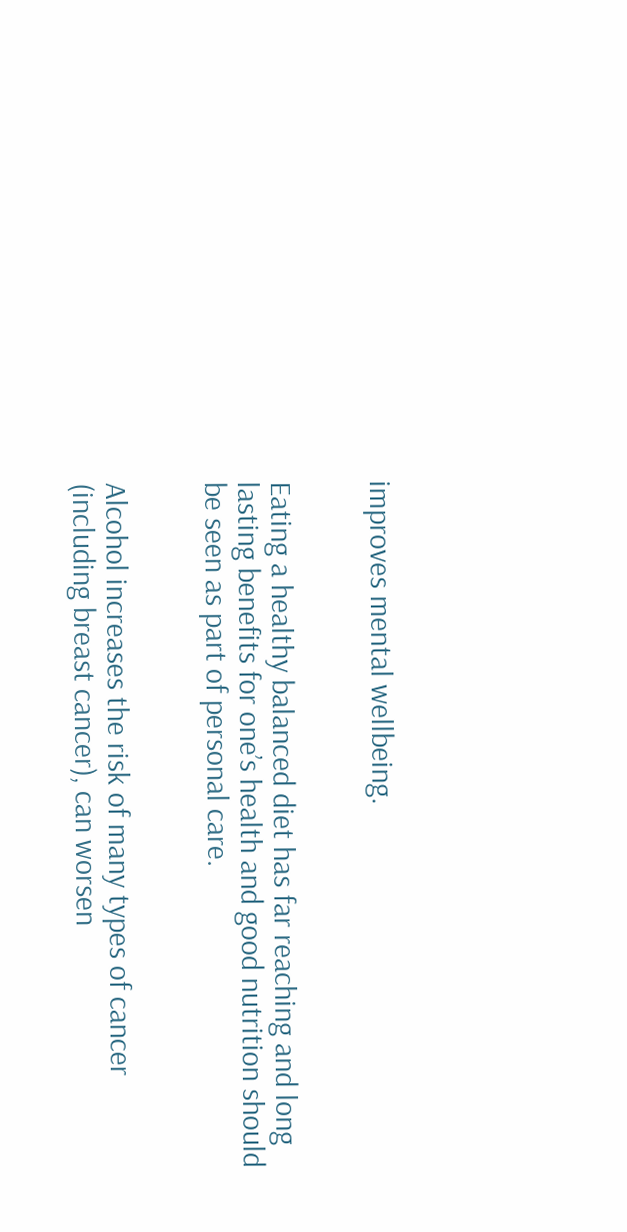improves mental wellbeing.


Eating a healthy balanced diet has far reaching and long lasting benefits for one’s health and good nutrition should be seen as part of personal care.


Alcohol increases the risk of many types of cancer (including breast cancer), can worsen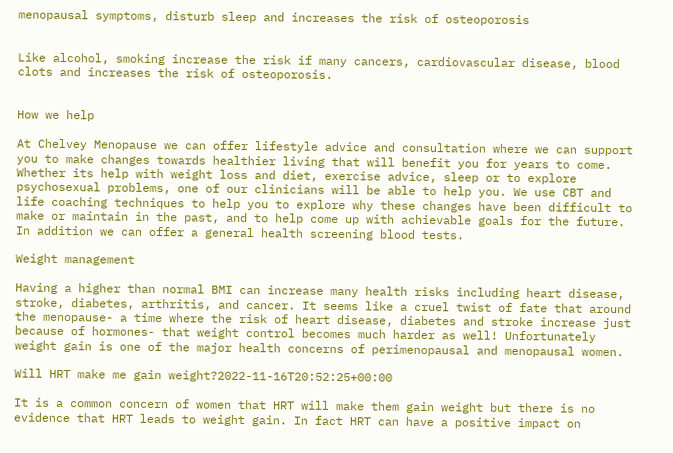menopausal symptoms, disturb sleep and increases the risk of osteoporosis


Like alcohol, smoking increase the risk if many cancers, cardiovascular disease, blood clots and increases the risk of osteoporosis.


How we help

At Chelvey Menopause we can offer lifestyle advice and consultation where we can support you to make changes towards healthier living that will benefit you for years to come. Whether its help with weight loss and diet, exercise advice, sleep or to explore psychosexual problems, one of our clinicians will be able to help you. We use CBT and life coaching techniques to help you to explore why these changes have been difficult to make or maintain in the past, and to help come up with achievable goals for the future. In addition we can offer a general health screening blood tests.

Weight management

Having a higher than normal BMI can increase many health risks including heart disease, stroke, diabetes, arthritis, and cancer. It seems like a cruel twist of fate that around the menopause- a time where the risk of heart disease, diabetes and stroke increase just because of hormones- that weight control becomes much harder as well! Unfortunately weight gain is one of the major health concerns of perimenopausal and menopausal women.

Will HRT make me gain weight?2022-11-16T20:52:25+00:00

It is a common concern of women that HRT will make them gain weight but there is no evidence that HRT leads to weight gain. In fact HRT can have a positive impact on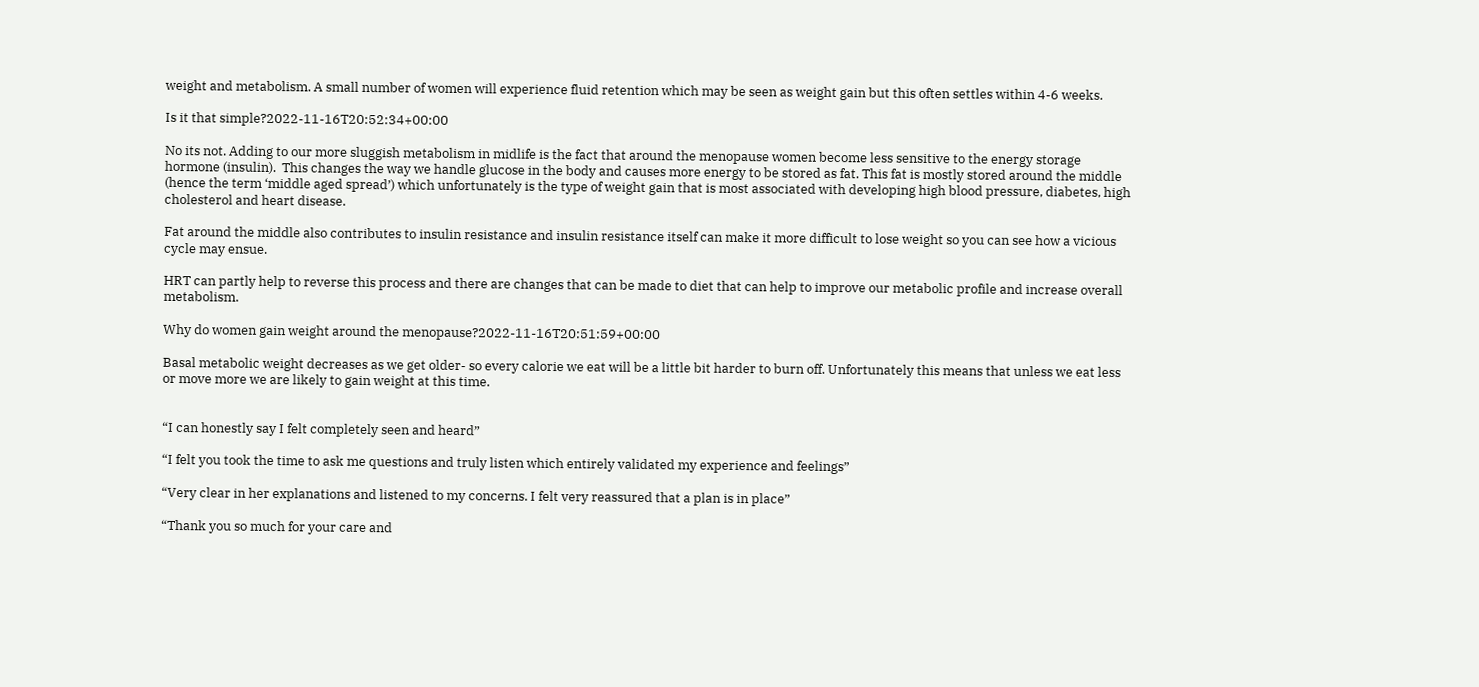weight and metabolism. A small number of women will experience fluid retention which may be seen as weight gain but this often settles within 4-6 weeks.

Is it that simple?2022-11-16T20:52:34+00:00

No its not. Adding to our more sluggish metabolism in midlife is the fact that around the menopause women become less sensitive to the energy storage hormone (insulin).  This changes the way we handle glucose in the body and causes more energy to be stored as fat. This fat is mostly stored around the middle (hence the term ‘middle aged spread’) which unfortunately is the type of weight gain that is most associated with developing high blood pressure, diabetes, high cholesterol and heart disease.

Fat around the middle also contributes to insulin resistance and insulin resistance itself can make it more difficult to lose weight so you can see how a vicious cycle may ensue.

HRT can partly help to reverse this process and there are changes that can be made to diet that can help to improve our metabolic profile and increase overall metabolism.

Why do women gain weight around the menopause?2022-11-16T20:51:59+00:00

Basal metabolic weight decreases as we get older- so every calorie we eat will be a little bit harder to burn off. Unfortunately this means that unless we eat less or move more we are likely to gain weight at this time.


“I can honestly say I felt completely seen and heard”

“I felt you took the time to ask me questions and truly listen which entirely validated my experience and feelings”

“Very clear in her explanations and listened to my concerns. I felt very reassured that a plan is in place”

“Thank you so much for your care and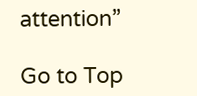attention”

Go to Top